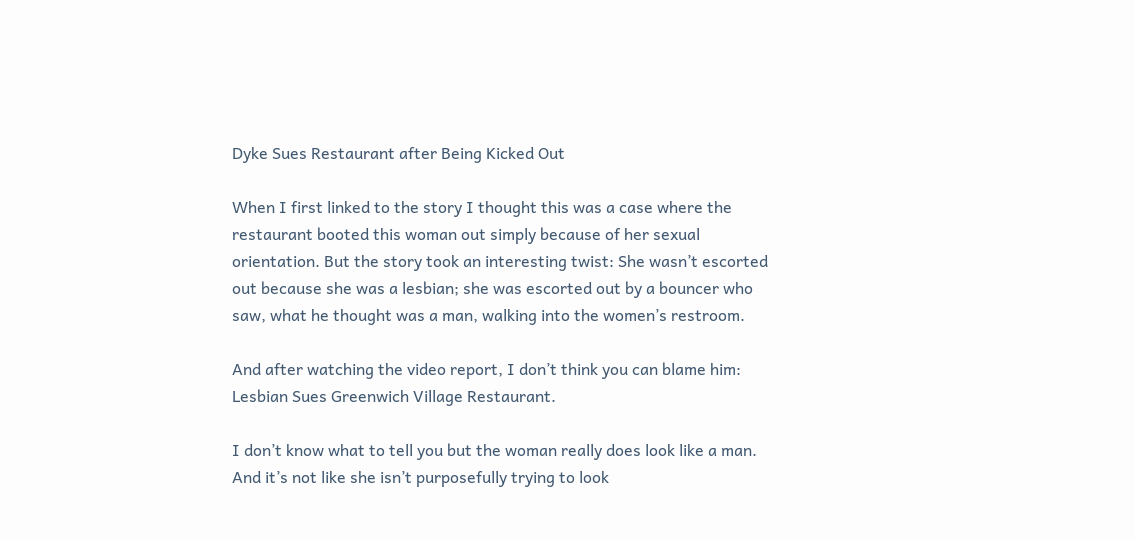Dyke Sues Restaurant after Being Kicked Out

When I first linked to the story I thought this was a case where the restaurant booted this woman out simply because of her sexual orientation. But the story took an interesting twist: She wasn’t escorted out because she was a lesbian; she was escorted out by a bouncer who saw, what he thought was a man, walking into the women’s restroom.

And after watching the video report, I don’t think you can blame him:
Lesbian Sues Greenwich Village Restaurant.

I don’t know what to tell you but the woman really does look like a man. And it’s not like she isn’t purposefully trying to look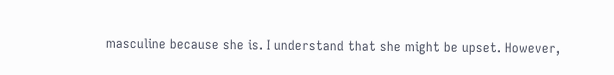masculine because she is. I understand that she might be upset. However,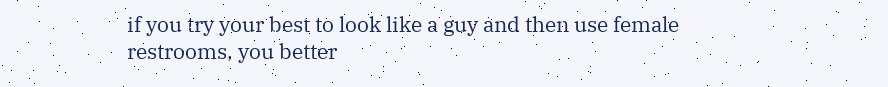if you try your best to look like a guy and then use female restrooms, you better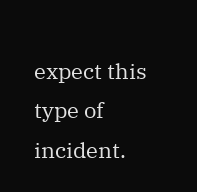expect this type of incident.